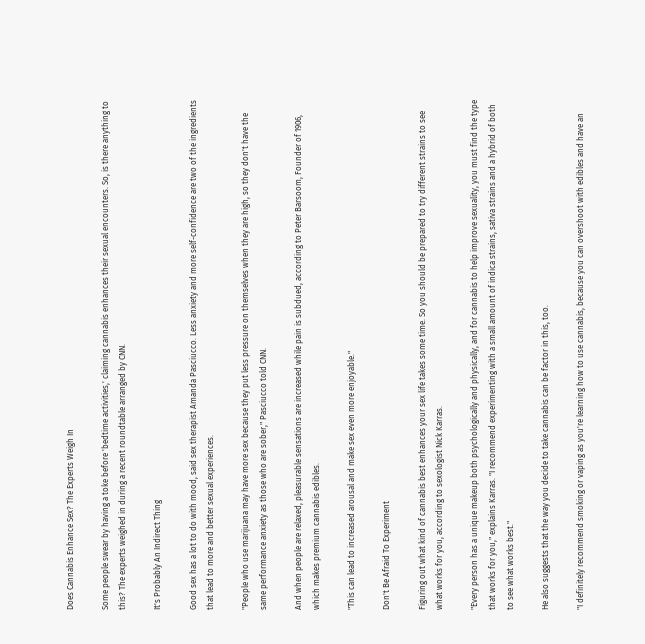Does Cannabis Enhance Sex? The Experts Weigh In

Some people swear by having a toke before 'bedtime activities,' claiming cannabis enhances their sexual encounters. So, is there anything to this? The experts weighed in during a recent roundtable arranged by CNN.

It's Probably An Indirect Thing

Good sex has a lot to do with mood, said sex therapist Amanda Pasciucco. Less anxiety and more self-confidence are two of the ingredients that lead to more and better sexual experiences.

"People who use marijuana may have more sex because they put less pressure on themselves when they are high, so they don't have the same performance anxiety as those who are sober," Pasciucco told CNN.

And when people are relaxed, pleasurable sensations are increased while pain is subdued, according to Peter Barsoom, Founder of 1906, which makes premium cannabis edibles.

"This can lead to increased arousal and make sex even more enjoyable."

Don't Be Afraid To Experiment

Figuring out what kind of cannabis best enhances your sex life takes some time. So you should be prepared to try different strains to see what works for you, according to sexologist Nick Karras.

"Every person has a unique makeup both psychologically and physically, and for cannabis to help improve sexuality, you must find the type that works for you," explains Karras. "I recommend experimenting with a small amount of indica strains, sativa strains and a hybrid of both to see what works best."

He also suggests that the way you decide to take cannabis can be factor in this, too.

"I definitely recommend smoking or vaping as you're learning how to use cannabis, because you can overshoot with edibles and have an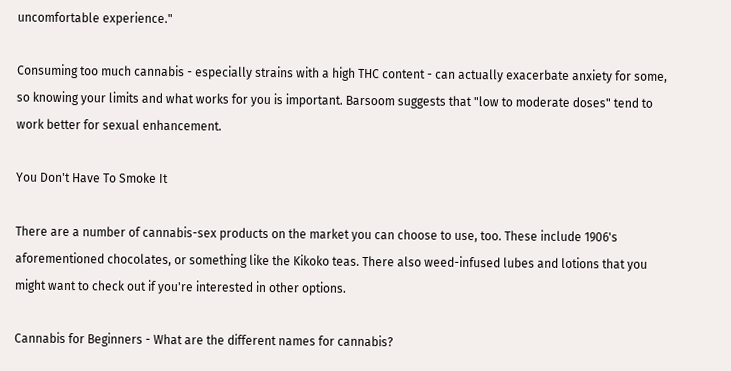uncomfortable experience."

Consuming too much cannabis - especially strains with a high THC content - can actually exacerbate anxiety for some, so knowing your limits and what works for you is important. Barsoom suggests that "low to moderate doses" tend to work better for sexual enhancement.

You Don't Have To Smoke It

There are a number of cannabis-sex products on the market you can choose to use, too. These include 1906's aforementioned chocolates, or something like the Kikoko teas. There also weed-infused lubes and lotions that you might want to check out if you're interested in other options.

Cannabis for Beginners - What are the different names for cannabis?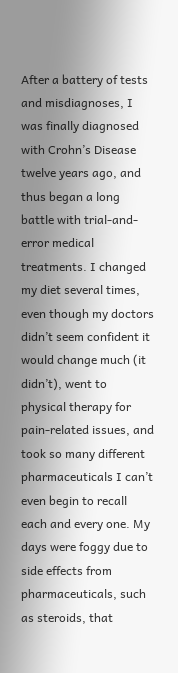After a battery of tests and misdiagnoses, I was finally diagnosed with Crohn’s Disease twelve years ago, and thus began a long battle with trial-and-error medical treatments. I changed my diet several times, even though my doctors didn’t seem confident it would change much (it didn’t), went to physical therapy for pain-related issues, and took so many different pharmaceuticals I can’t even begin to recall each and every one. My days were foggy due to side effects from pharmaceuticals, such as steroids, that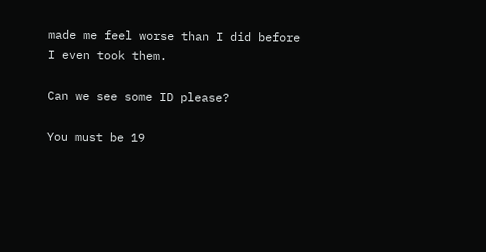made me feel worse than I did before I even took them.

Can we see some ID please?

You must be 19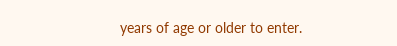years of age or older to enter.